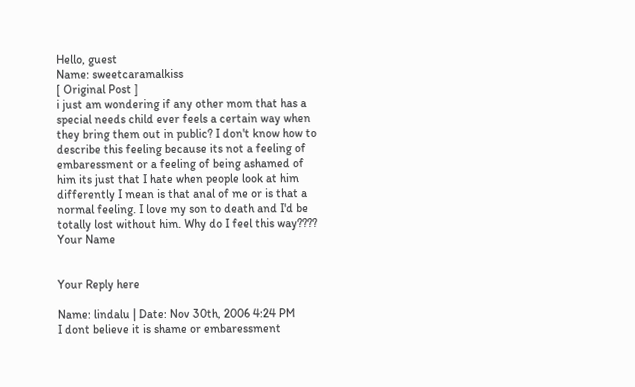Hello, guest
Name: sweetcaramalkiss
[ Original Post ]
i just am wondering if any other mom that has a special needs child ever feels a certain way when they bring them out in public? I don't know how to describe this feeling because its not a feeling of embaressment or a feeling of being ashamed of him its just that I hate when people look at him differently I mean is that anal of me or is that a normal feeling. I love my son to death and I'd be totally lost without him. Why do I feel this way????
Your Name


Your Reply here

Name: lindalu | Date: Nov 30th, 2006 4:24 PM
I dont believe it is shame or embaressment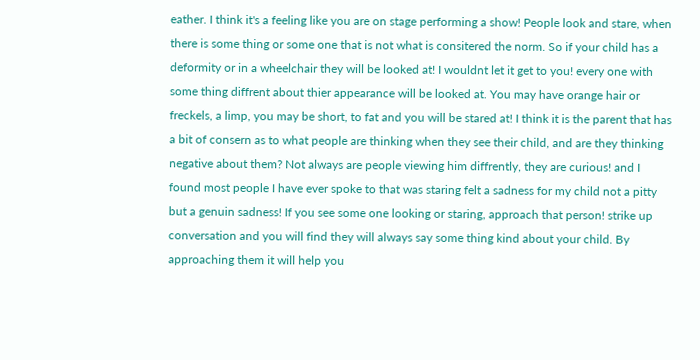eather. I think it's a feeling like you are on stage performing a show! People look and stare, when there is some thing or some one that is not what is consitered the norm. So if your child has a deformity or in a wheelchair they will be looked at! I wouldnt let it get to you! every one with some thing diffrent about thier appearance will be looked at. You may have orange hair or freckels, a limp, you may be short, to fat and you will be stared at! I think it is the parent that has a bit of consern as to what people are thinking when they see their child, and are they thinking negative about them? Not always are people viewing him diffrently, they are curious! and I found most people I have ever spoke to that was staring felt a sadness for my child not a pitty but a genuin sadness! If you see some one looking or staring, approach that person! strike up conversation and you will find they will always say some thing kind about your child. By approaching them it will help you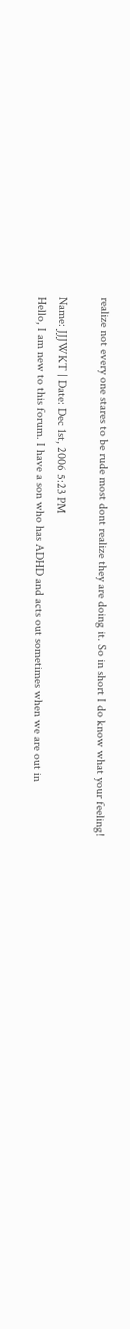realize not every one stares to be rude most dont realize they are doing it. So in short I do know what your feeling!

Name: JJJWKT | Date: Dec 1st, 2006 5:23 PM
Hello, I am new to this forum. I have a son who has ADHD and acts out sometimes when we are out in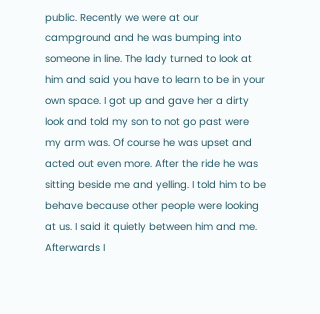public. Recently we were at our campground and he was bumping into someone in line. The lady turned to look at him and said you have to learn to be in your own space. I got up and gave her a dirty look and told my son to not go past were my arm was. Of course he was upset and acted out even more. After the ride he was sitting beside me and yelling. I told him to be behave because other people were looking at us. I said it quietly between him and me. Afterwards I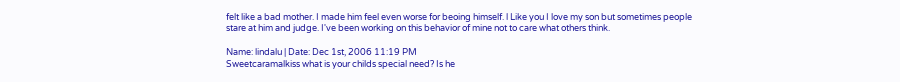felt like a bad mother. I made him feel even worse for beoing himself. l Like you I love my son but sometimes people stare at him and judge. I've been working on this behavior of mine not to care what others think.

Name: lindalu | Date: Dec 1st, 2006 11:19 PM
Sweetcaramalkiss what is your childs special need? Is he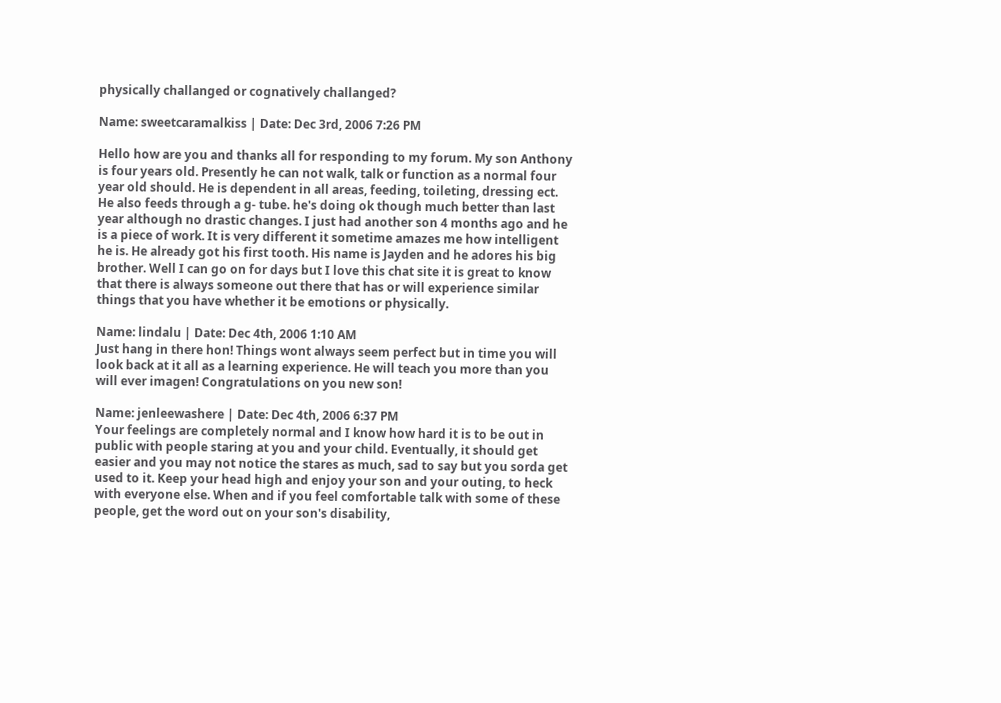physically challanged or cognatively challanged?

Name: sweetcaramalkiss | Date: Dec 3rd, 2006 7:26 PM

Hello how are you and thanks all for responding to my forum. My son Anthony is four years old. Presently he can not walk, talk or function as a normal four year old should. He is dependent in all areas, feeding, toileting, dressing ect. He also feeds through a g- tube. he's doing ok though much better than last year although no drastic changes. I just had another son 4 months ago and he is a piece of work. It is very different it sometime amazes me how intelligent he is. He already got his first tooth. His name is Jayden and he adores his big brother. Well I can go on for days but I love this chat site it is great to know that there is always someone out there that has or will experience similar things that you have whether it be emotions or physically.

Name: lindalu | Date: Dec 4th, 2006 1:10 AM
Just hang in there hon! Things wont always seem perfect but in time you will look back at it all as a learning experience. He will teach you more than you will ever imagen! Congratulations on you new son!

Name: jenleewashere | Date: Dec 4th, 2006 6:37 PM
Your feelings are completely normal and I know how hard it is to be out in public with people staring at you and your child. Eventually, it should get easier and you may not notice the stares as much, sad to say but you sorda get used to it. Keep your head high and enjoy your son and your outing, to heck with everyone else. When and if you feel comfortable talk with some of these people, get the word out on your son's disability,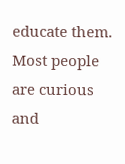educate them. Most people are curious and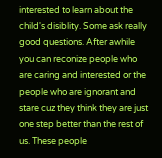interested to learn about the child's disiblity. Some ask really good questions. After awhile you can reconize people who are caring and interested or the people who are ignorant and stare cuz they think they are just one step better than the rest of us. These people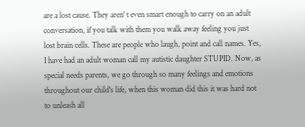are a lost cause. They aren' t even smart enough to carry on an adult conversation, if you talk with them you walk away feeling you just lost brain cells. These are people who laugh, point and call names. Yes, I have had an adult woman call my autistic daughter STUPID. Now, as special needs parents, we go through so many feelings and emotions throughout our child's life, when this woman did this it was hard not to unleash all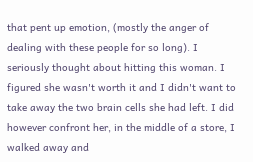that pent up emotion, (mostly the anger of dealing with these people for so long). I seriously thought about hitting this woman. I figured she wasn't worth it and I didn't want to take away the two brain cells she had left. I did however confront her, in the middle of a store, I walked away and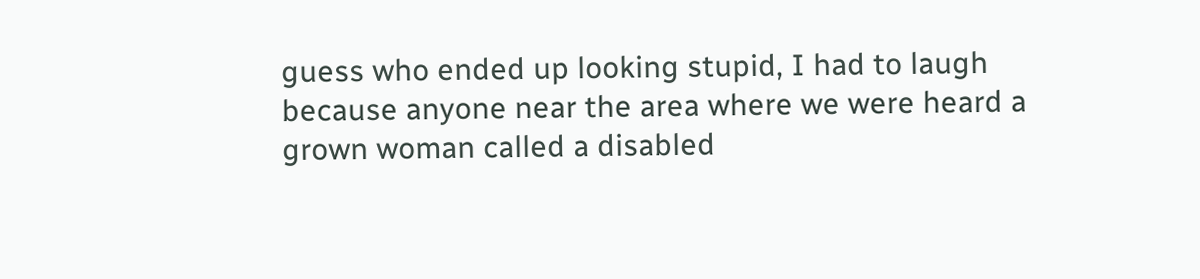guess who ended up looking stupid, I had to laugh because anyone near the area where we were heard a grown woman called a disabled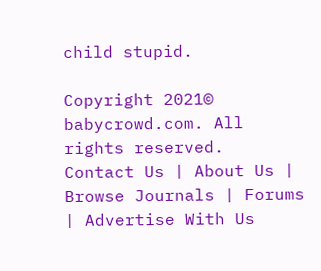child stupid.

Copyright 2021© babycrowd.com. All rights reserved.
Contact Us | About Us | Browse Journals | Forums | Advertise With Us